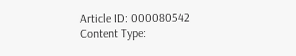Article ID: 000080542 Content Type: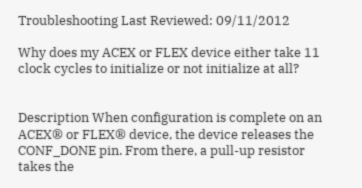Troubleshooting Last Reviewed: 09/11/2012

Why does my ACEX or FLEX device either take 11 clock cycles to initialize or not initialize at all?


Description When configuration is complete on an ACEX® or FLEX® device, the device releases the CONF_DONE pin. From there, a pull-up resistor takes the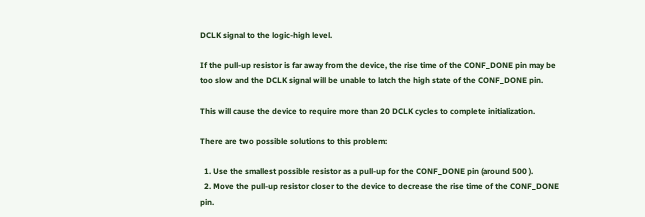DCLK signal to the logic-high level.

If the pull-up resistor is far away from the device, the rise time of the CONF_DONE pin may be too slow and the DCLK signal will be unable to latch the high state of the CONF_DONE pin.

This will cause the device to require more than 20 DCLK cycles to complete initialization.

There are two possible solutions to this problem:

  1. Use the smallest possible resistor as a pull-up for the CONF_DONE pin (around 500 ).
  2. Move the pull-up resistor closer to the device to decrease the rise time of the CONF_DONE pin.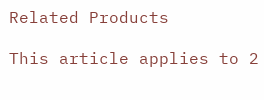Related Products

This article applies to 2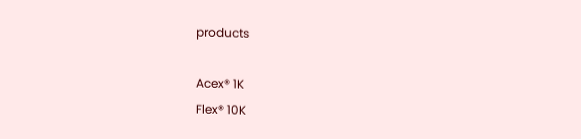products

Acex® 1K
Flex® 10K